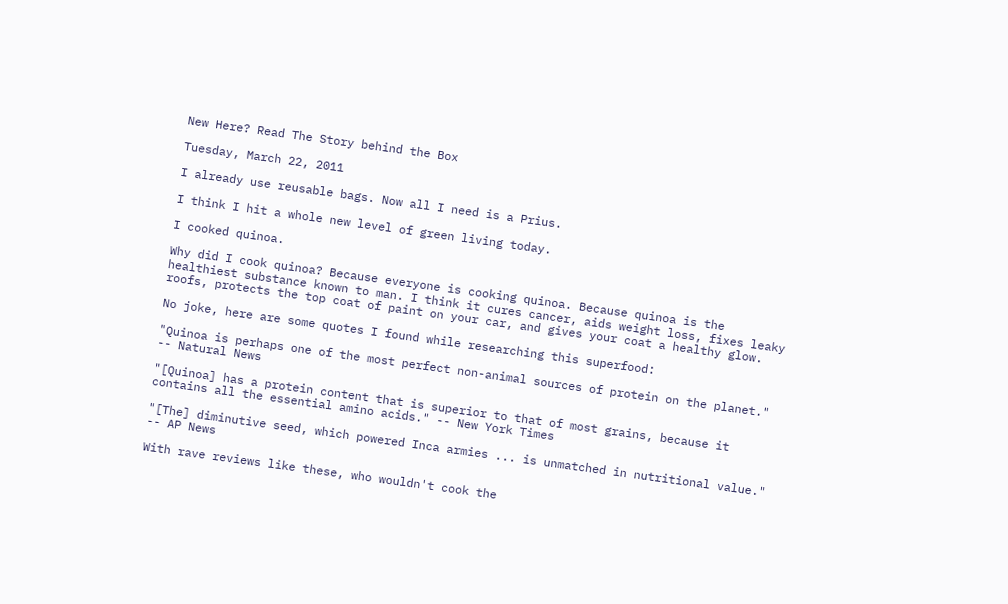New Here? Read The Story behind the Box

Tuesday, March 22, 2011

I already use reusable bags. Now all I need is a Prius.

I think I hit a whole new level of green living today.

I cooked quinoa.

Why did I cook quinoa? Because everyone is cooking quinoa. Because quinoa is the healthiest substance known to man. I think it cures cancer, aids weight loss, fixes leaky roofs, protects the top coat of paint on your car, and gives your coat a healthy glow.

No joke, here are some quotes I found while researching this superfood:

"Quinoa is perhaps one of the most perfect non-animal sources of protein on the planet." -- Natural News

"[Quinoa] has a protein content that is superior to that of most grains, because it contains all the essential amino acids." -- New York Times

"[The] diminutive seed, which powered Inca armies ... is unmatched in nutritional value." -- AP News

With rave reviews like these, who wouldn't cook the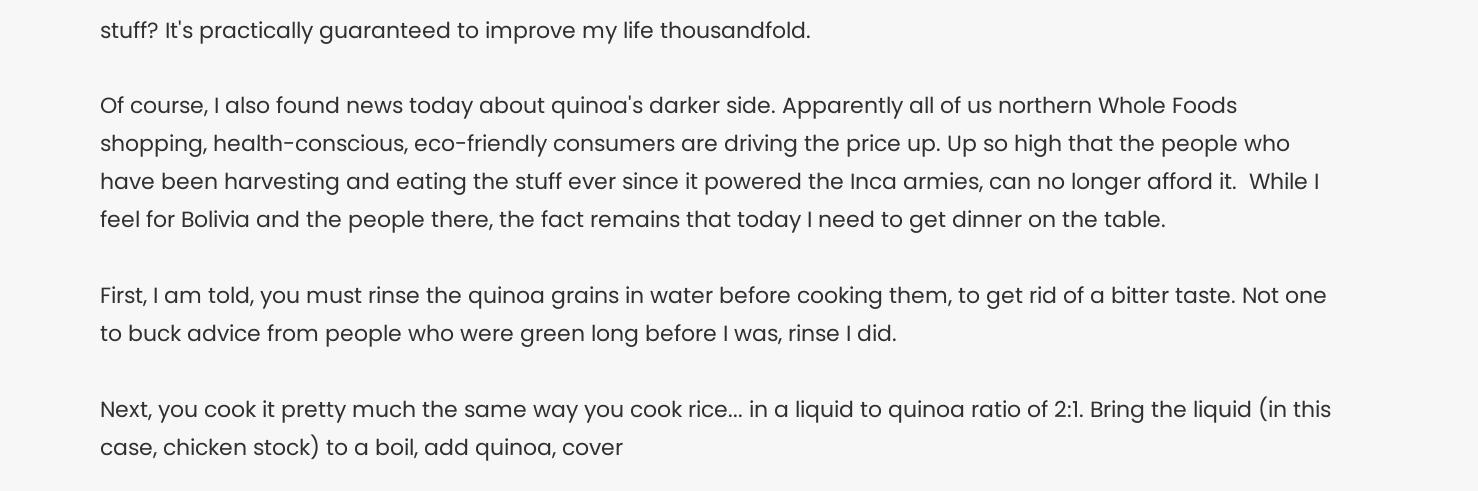stuff? It's practically guaranteed to improve my life thousandfold.

Of course, I also found news today about quinoa's darker side. Apparently all of us northern Whole Foods shopping, health-conscious, eco-friendly consumers are driving the price up. Up so high that the people who have been harvesting and eating the stuff ever since it powered the Inca armies, can no longer afford it.  While I feel for Bolivia and the people there, the fact remains that today I need to get dinner on the table.

First, I am told, you must rinse the quinoa grains in water before cooking them, to get rid of a bitter taste. Not one to buck advice from people who were green long before I was, rinse I did.

Next, you cook it pretty much the same way you cook rice... in a liquid to quinoa ratio of 2:1. Bring the liquid (in this case, chicken stock) to a boil, add quinoa, cover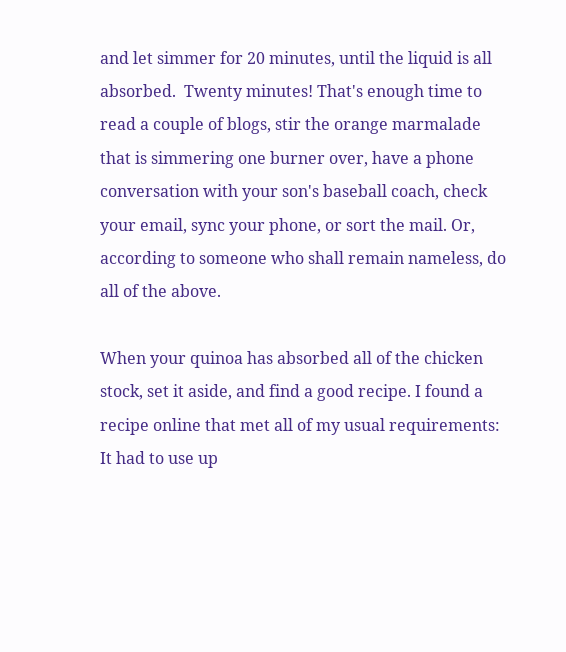and let simmer for 20 minutes, until the liquid is all absorbed.  Twenty minutes! That's enough time to read a couple of blogs, stir the orange marmalade that is simmering one burner over, have a phone conversation with your son's baseball coach, check your email, sync your phone, or sort the mail. Or, according to someone who shall remain nameless, do all of the above.

When your quinoa has absorbed all of the chicken stock, set it aside, and find a good recipe. I found a recipe online that met all of my usual requirements: It had to use up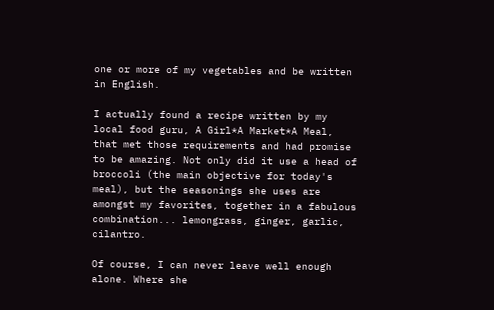one or more of my vegetables and be written in English.

I actually found a recipe written by my local food guru, A Girl*A Market*A Meal, that met those requirements and had promise to be amazing. Not only did it use a head of broccoli (the main objective for today's meal), but the seasonings she uses are amongst my favorites, together in a fabulous combination... lemongrass, ginger, garlic, cilantro.

Of course, I can never leave well enough alone. Where she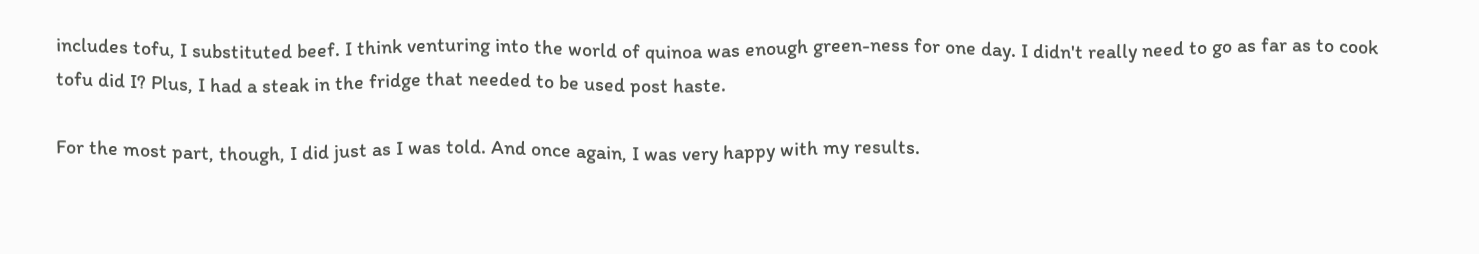includes tofu, I substituted beef. I think venturing into the world of quinoa was enough green-ness for one day. I didn't really need to go as far as to cook tofu did I? Plus, I had a steak in the fridge that needed to be used post haste.

For the most part, though, I did just as I was told. And once again, I was very happy with my results.